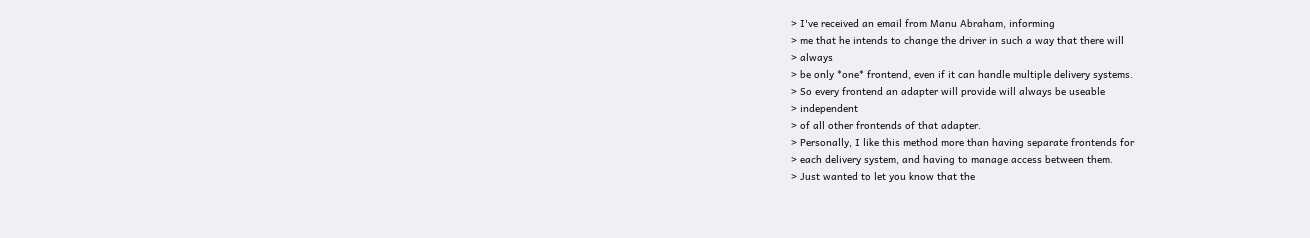> I've received an email from Manu Abraham, informing
> me that he intends to change the driver in such a way that there will
> always
> be only *one* frontend, even if it can handle multiple delivery systems.
> So every frontend an adapter will provide will always be useable
> independent
> of all other frontends of that adapter.
> Personally, I like this method more than having separate frontends for
> each delivery system, and having to manage access between them.
> Just wanted to let you know that the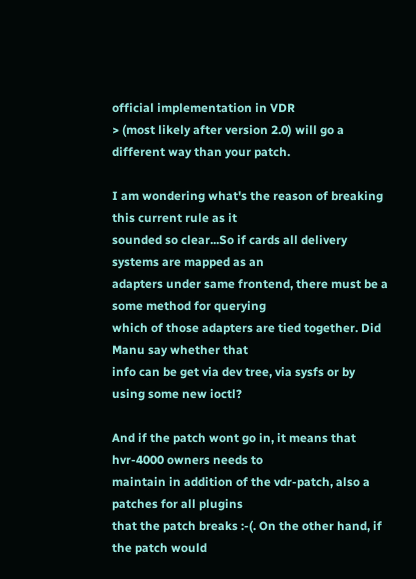official implementation in VDR
> (most likely after version 2.0) will go a different way than your patch.

I am wondering what's the reason of breaking this current rule as it
sounded so clear...So if cards all delivery systems are mapped as an
adapters under same frontend, there must be a some method for querying
which of those adapters are tied together. Did Manu say whether that
info can be get via dev tree, via sysfs or by using some new ioctl?

And if the patch wont go in, it means that hvr-4000 owners needs to
maintain in addition of the vdr-patch, also a patches for all plugins
that the patch breaks :-(. On the other hand, if the patch would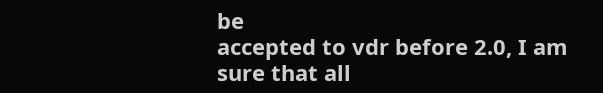be
accepted to vdr before 2.0, I am sure that all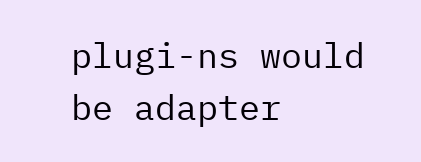plugi-ns would be adapter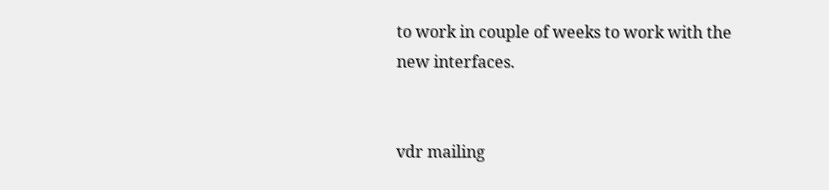to work in couple of weeks to work with the new interfaces.


vdr mailing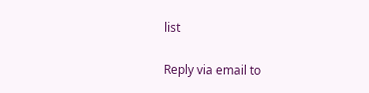list

Reply via email to